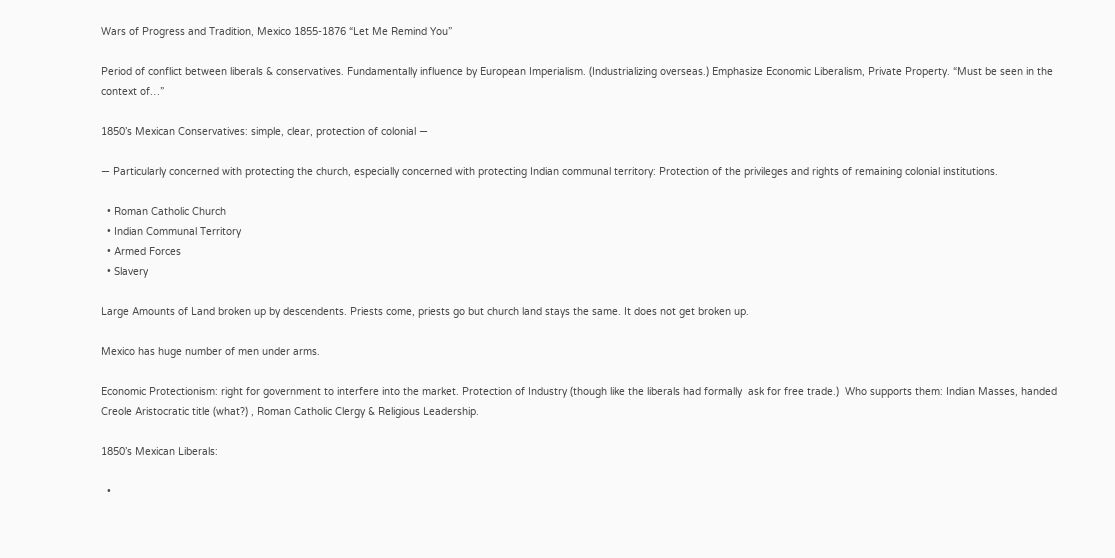Wars of Progress and Tradition, Mexico 1855-1876 “Let Me Remind You”

Period of conflict between liberals & conservatives. Fundamentally influence by European Imperialism. (Industrializing overseas.) Emphasize Economic Liberalism, Private Property. “Must be seen in the context of…”

1850’s Mexican Conservatives: simple, clear, protection of colonial —

— Particularly concerned with protecting the church, especially concerned with protecting Indian communal territory: Protection of the privileges and rights of remaining colonial institutions.

  • Roman Catholic Church
  • Indian Communal Territory
  • Armed Forces
  • Slavery

Large Amounts of Land broken up by descendents. Priests come, priests go but church land stays the same. It does not get broken up.

Mexico has huge number of men under arms.

Economic Protectionism: right for government to interfere into the market. Protection of Industry (though like the liberals had formally  ask for free trade.)  Who supports them: Indian Masses, handed Creole Aristocratic title (what?) , Roman Catholic Clergy & Religious Leadership.

1850’s Mexican Liberals:

  •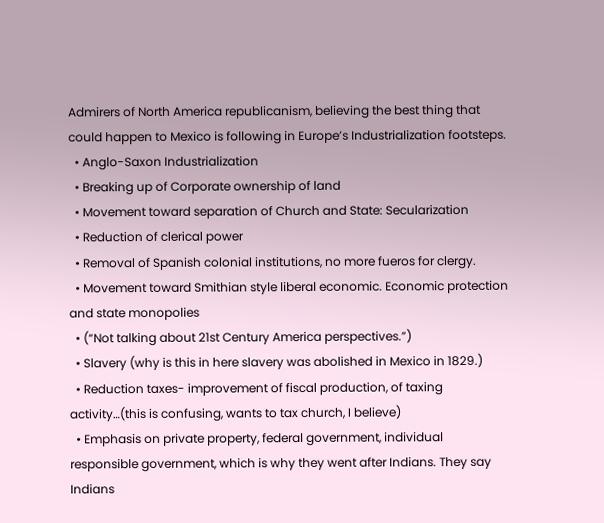Admirers of North America republicanism, believing the best thing that could happen to Mexico is following in Europe’s Industrialization footsteps.
  • Anglo-Saxon Industrialization
  • Breaking up of Corporate ownership of land
  • Movement toward separation of Church and State: Secularization
  • Reduction of clerical power
  • Removal of Spanish colonial institutions, no more fueros for clergy.
  • Movement toward Smithian style liberal economic. Economic protection and state monopolies
  • (“Not talking about 21st Century America perspectives.”)
  • Slavery (why is this in here slavery was abolished in Mexico in 1829.)
  • Reduction taxes- improvement of fiscal production, of taxing activity…(this is confusing, wants to tax church, I believe)
  • Emphasis on private property, federal government, individual responsible government, which is why they went after Indians. They say Indians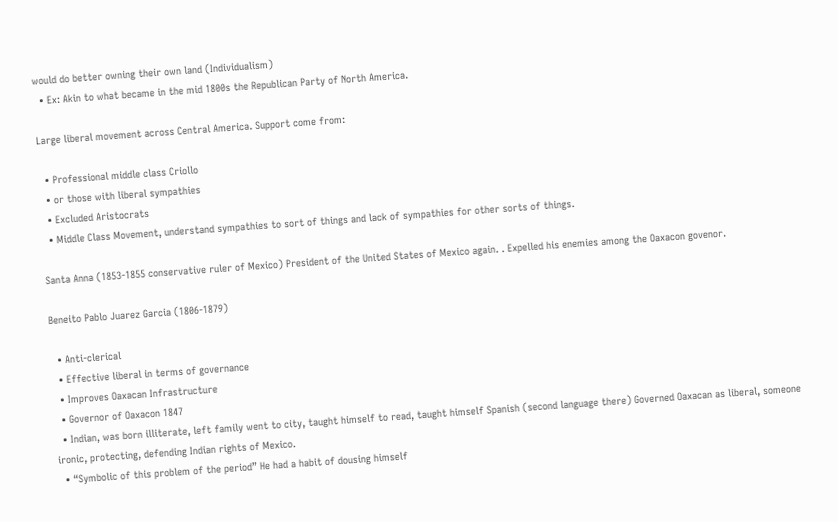would do better owning their own land (Individualism)
  • Ex: Akin to what became in the mid 1800s the Republican Party of North America.

Large liberal movement across Central America. Support come from:

  • Professional middle class Criollo
  • or those with liberal sympathies
  • Excluded Aristocrats
  • Middle Class Movement, understand sympathies to sort of things and lack of sympathies for other sorts of things.

Santa Anna (1853-1855 conservative ruler of Mexico) President of the United States of Mexico again. . Expelled his enemies among the Oaxacon govenor.

Beneito Pablo Juarez Garcia (1806-1879)

  • Anti-clerical
  • Effective liberal in terms of governance
  • Improves Oaxacan Infrastructure
  • Governor of Oaxacon 1847
  • Indian, was born illiterate, left family went to city, taught himself to read, taught himself Spanish (second language there) Governed Oaxacan as liberal, someone ironic, protecting, defending Indian rights of Mexico.
  • “Symbolic of this problem of the period” He had a habit of dousing himself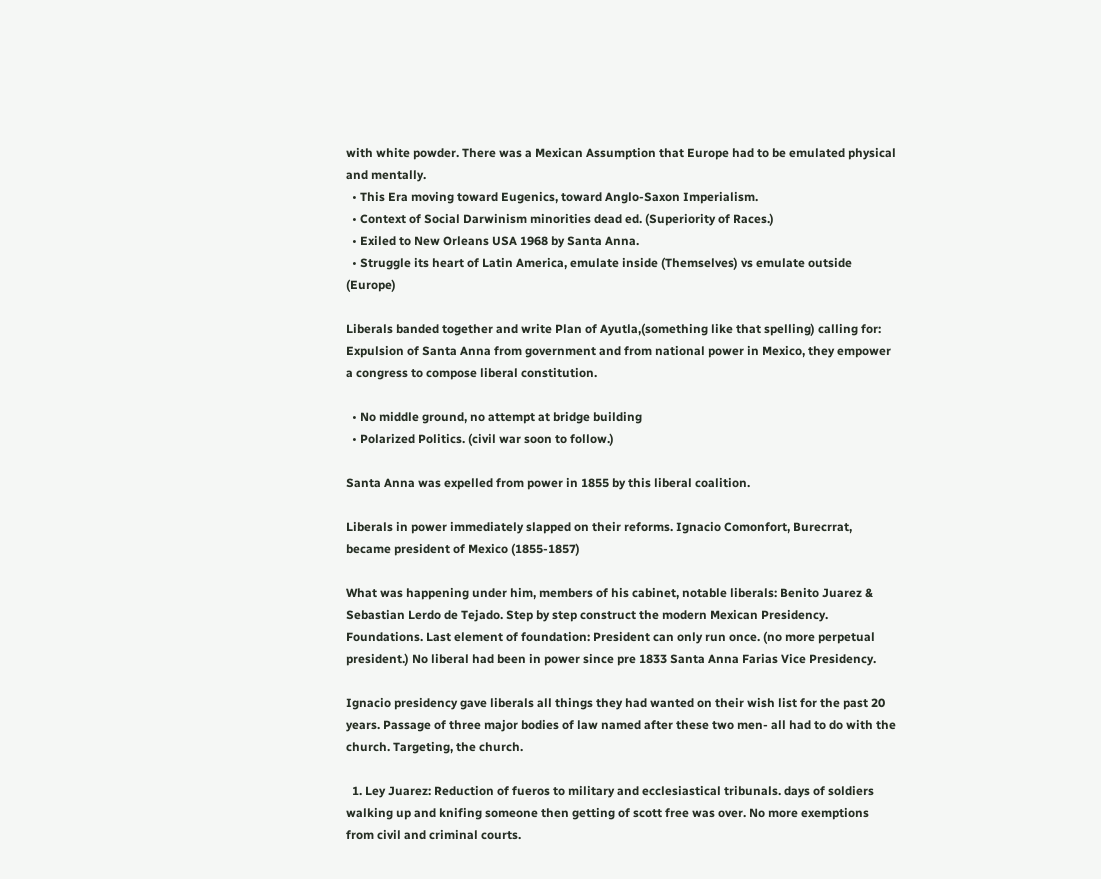with white powder. There was a Mexican Assumption that Europe had to be emulated physical and mentally.
  • This Era moving toward Eugenics, toward Anglo-Saxon Imperialism.
  • Context of Social Darwinism minorities dead ed. (Superiority of Races.)
  • Exiled to New Orleans USA 1968 by Santa Anna.
  • Struggle its heart of Latin America, emulate inside (Themselves) vs emulate outside (Europe)

Liberals banded together and write Plan of Ayutla,(something like that spelling) calling for: Expulsion of Santa Anna from government and from national power in Mexico, they empower a congress to compose liberal constitution.

  • No middle ground, no attempt at bridge building
  • Polarized Politics. (civil war soon to follow.)

Santa Anna was expelled from power in 1855 by this liberal coalition.

Liberals in power immediately slapped on their reforms. Ignacio Comonfort, Burecrrat, became president of Mexico (1855-1857)

What was happening under him, members of his cabinet, notable liberals: Benito Juarez & Sebastian Lerdo de Tejado. Step by step construct the modern Mexican Presidency. Foundations. Last element of foundation: President can only run once. (no more perpetual president.) No liberal had been in power since pre 1833 Santa Anna Farias Vice Presidency.

Ignacio presidency gave liberals all things they had wanted on their wish list for the past 20 years. Passage of three major bodies of law named after these two men- all had to do with the church. Targeting, the church.

  1. Ley Juarez: Reduction of fueros to military and ecclesiastical tribunals. days of soldiers walking up and knifing someone then getting of scott free was over. No more exemptions from civil and criminal courts.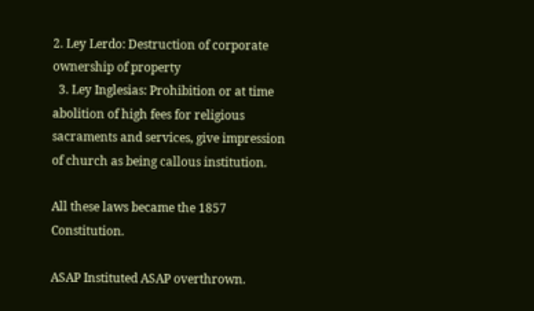2. Ley Lerdo: Destruction of corporate ownership of property
  3. Ley Inglesias: Prohibition or at time abolition of high fees for religious sacraments and services, give impression of church as being callous institution.

All these laws became the 1857 Constitution.

ASAP Instituted ASAP overthrown.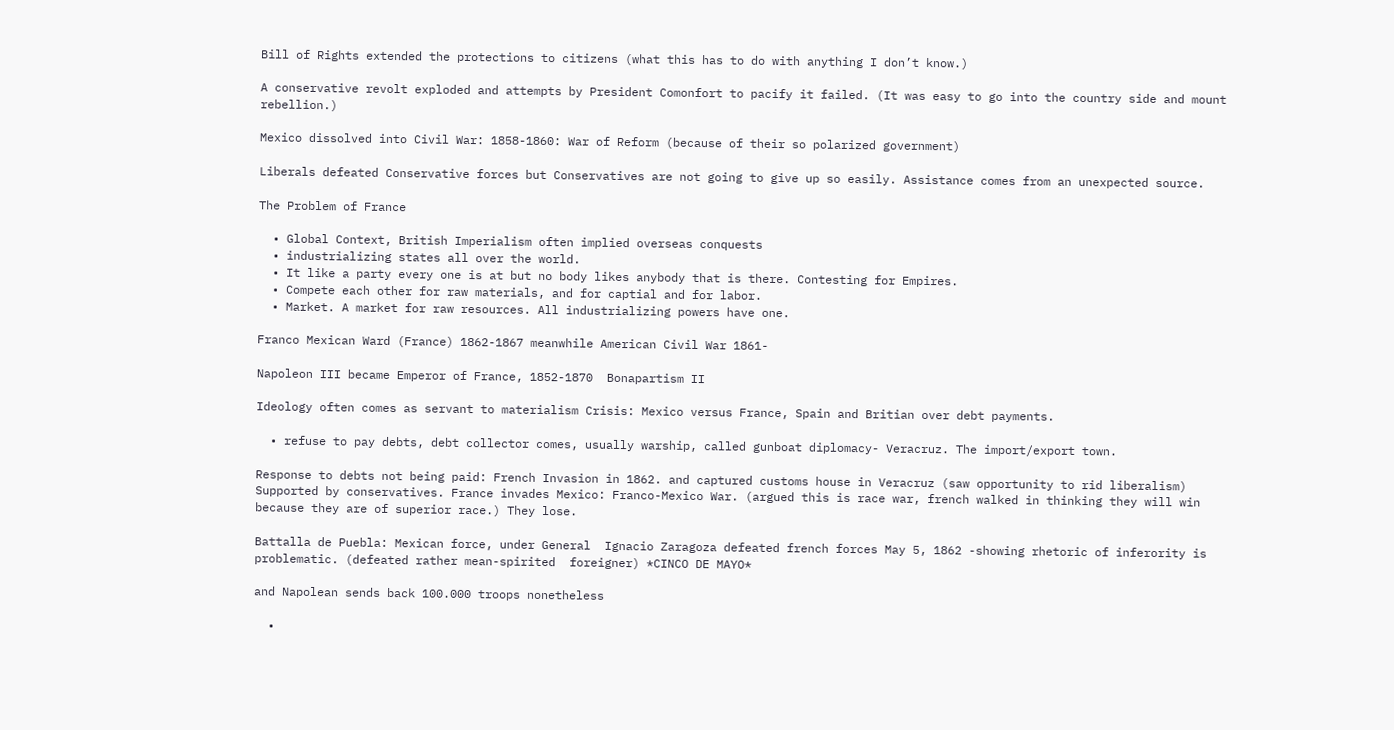Bill of Rights extended the protections to citizens (what this has to do with anything I don’t know.)

A conservative revolt exploded and attempts by President Comonfort to pacify it failed. (It was easy to go into the country side and mount rebellion.)

Mexico dissolved into Civil War: 1858-1860: War of Reform (because of their so polarized government)

Liberals defeated Conservative forces but Conservatives are not going to give up so easily. Assistance comes from an unexpected source.

The Problem of France

  • Global Context, British Imperialism often implied overseas conquests
  • industrializing states all over the world.
  • It like a party every one is at but no body likes anybody that is there. Contesting for Empires.
  • Compete each other for raw materials, and for captial and for labor.
  • Market. A market for raw resources. All industrializing powers have one.

Franco Mexican Ward (France) 1862-1867 meanwhile American Civil War 1861-

Napoleon III became Emperor of France, 1852-1870  Bonapartism II

Ideology often comes as servant to materialism Crisis: Mexico versus France, Spain and Britian over debt payments.

  • refuse to pay debts, debt collector comes, usually warship, called gunboat diplomacy- Veracruz. The import/export town.

Response to debts not being paid: French Invasion in 1862. and captured customs house in Veracruz (saw opportunity to rid liberalism) Supported by conservatives. France invades Mexico: Franco-Mexico War. (argued this is race war, french walked in thinking they will win because they are of superior race.) They lose.

Battalla de Puebla: Mexican force, under General  Ignacio Zaragoza defeated french forces May 5, 1862 -showing rhetoric of inferority is problematic. (defeated rather mean-spirited  foreigner) *CINCO DE MAYO*

and Napolean sends back 100.000 troops nonetheless

  •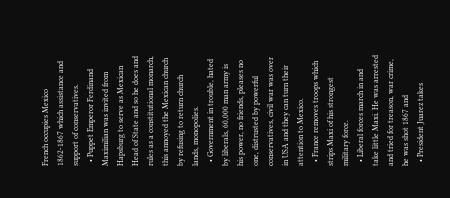French occupies Mexico 1862-1867 which assistance and support of conservatives.
  • Puppet Emperor Ferdinand Maximilian was invited from Hapsburg to serve as Mexican Head of State and so he does and rules as a constitutional monarch, this annoyed the Mexican church by refusing to return church lands, monopolies.
  • Government in trouble, hated by liberals, 60,000 man army is his power, no friends, pleases no one, distrusted by powerful conservatives, civil war was over in USA and they can turn their attention to Mexico.
  • France removes troops which strips Maxi of his strongest military force.
  • Liberal forces march in and take little Maxi. He was arrested and tried for treason, war crime, he was shot 1867 and
  • President Juarez takes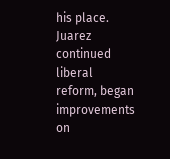his place. Juarez continued liberal reform, began improvements on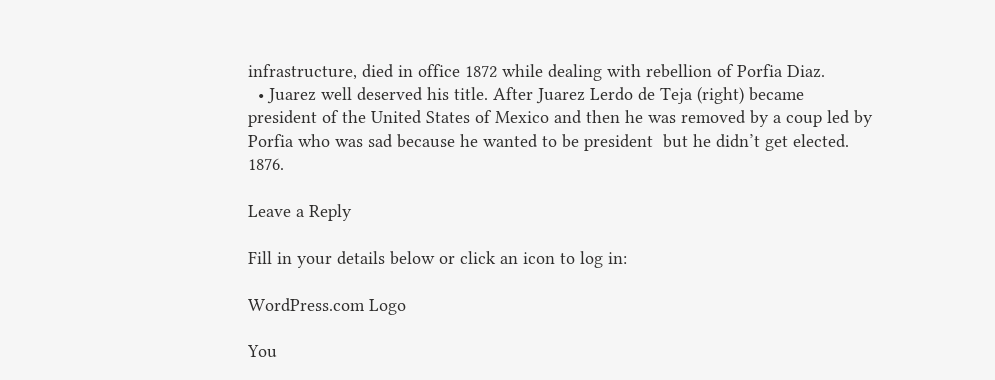infrastructure, died in office 1872 while dealing with rebellion of Porfia Diaz.
  • Juarez well deserved his title. After Juarez Lerdo de Teja (right) became president of the United States of Mexico and then he was removed by a coup led by Porfia who was sad because he wanted to be president  but he didn’t get elected. 1876.

Leave a Reply

Fill in your details below or click an icon to log in:

WordPress.com Logo

You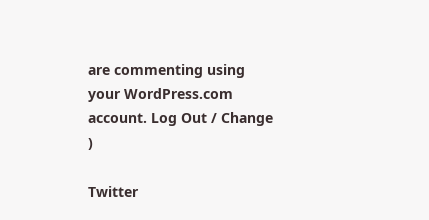are commenting using your WordPress.com account. Log Out / Change )

Twitter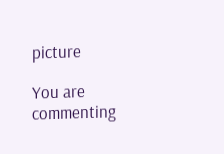picture

You are commenting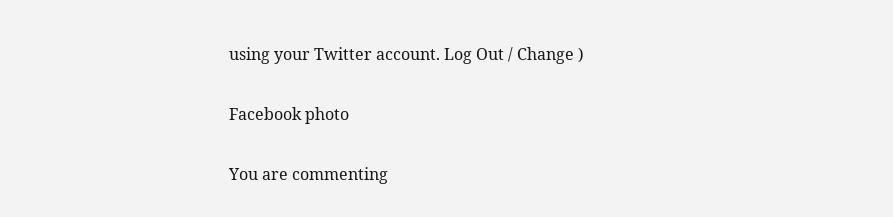using your Twitter account. Log Out / Change )

Facebook photo

You are commenting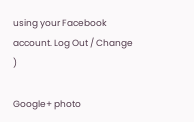using your Facebook account. Log Out / Change )

Google+ photo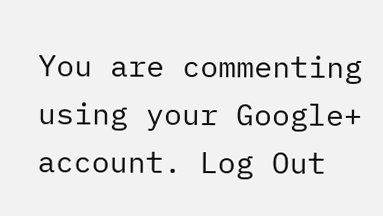You are commenting using your Google+ account. Log Out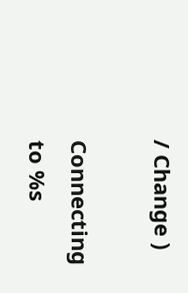/ Change )

Connecting to %s